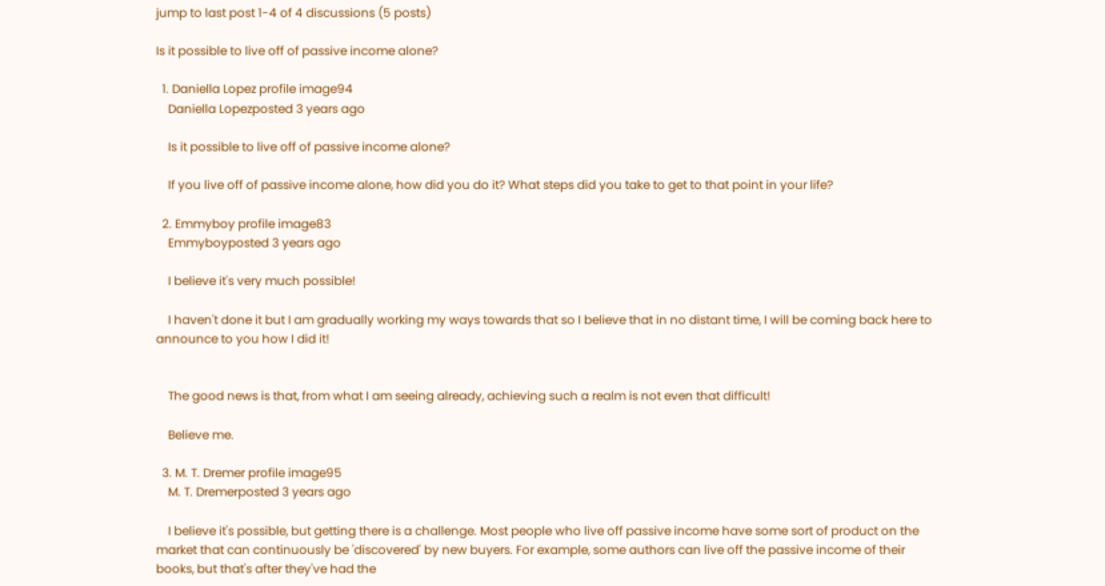jump to last post 1-4 of 4 discussions (5 posts)

Is it possible to live off of passive income alone?

  1. Daniella Lopez profile image94
    Daniella Lopezposted 3 years ago

    Is it possible to live off of passive income alone?

    If you live off of passive income alone, how did you do it? What steps did you take to get to that point in your life?

  2. Emmyboy profile image83
    Emmyboyposted 3 years ago

    I believe it's very much possible!

    I haven't done it but I am gradually working my ways towards that so I believe that in no distant time, I will be coming back here to announce to you how I did it!


    The good news is that, from what I am seeing already, achieving such a realm is not even that difficult!

    Believe me.

  3. M. T. Dremer profile image95
    M. T. Dremerposted 3 years ago

    I believe it's possible, but getting there is a challenge. Most people who live off passive income have some sort of product on the market that can continuously be 'discovered' by new buyers. For example, some authors can live off the passive income of their books, but that's after they've had the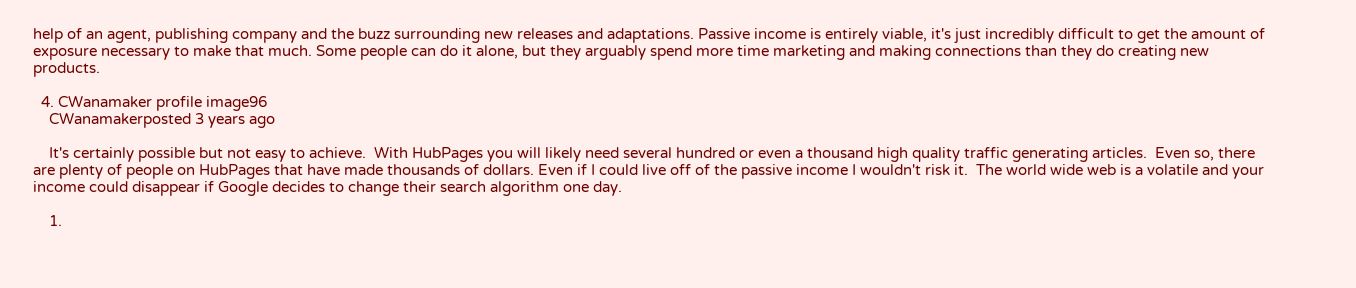help of an agent, publishing company and the buzz surrounding new releases and adaptations. Passive income is entirely viable, it's just incredibly difficult to get the amount of exposure necessary to make that much. Some people can do it alone, but they arguably spend more time marketing and making connections than they do creating new products.

  4. CWanamaker profile image96
    CWanamakerposted 3 years ago

    It's certainly possible but not easy to achieve.  With HubPages you will likely need several hundred or even a thousand high quality traffic generating articles.  Even so, there are plenty of people on HubPages that have made thousands of dollars. Even if I could live off of the passive income I wouldn't risk it.  The world wide web is a volatile and your income could disappear if Google decides to change their search algorithm one day.

    1.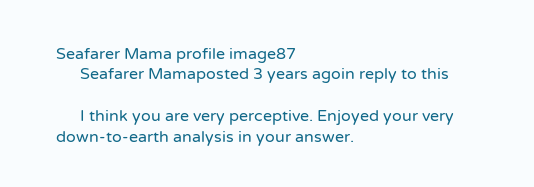Seafarer Mama profile image87
      Seafarer Mamaposted 3 years agoin reply to this

      I think you are very perceptive. Enjoyed your very down-to-earth analysis in your answer.